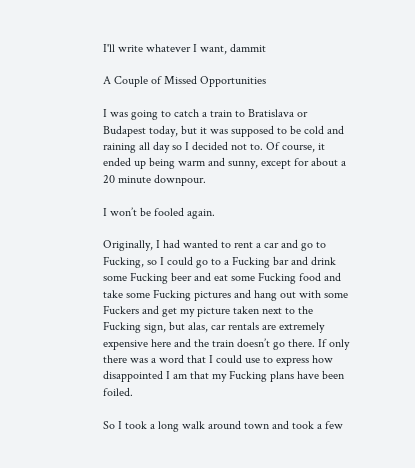I'll write whatever I want, dammit

A Couple of Missed Opportunities

I was going to catch a train to Bratislava or Budapest today, but it was supposed to be cold and raining all day so I decided not to. Of course, it ended up being warm and sunny, except for about a 20 minute downpour.

I won’t be fooled again.

Originally, I had wanted to rent a car and go to
Fucking, so I could go to a Fucking bar and drink some Fucking beer and eat some Fucking food and take some Fucking pictures and hang out with some Fuckers and get my picture taken next to the Fucking sign, but alas, car rentals are extremely expensive here and the train doesn’t go there. If only there was a word that I could use to express how disappointed I am that my Fucking plans have been foiled.

So I took a long walk around town and took a few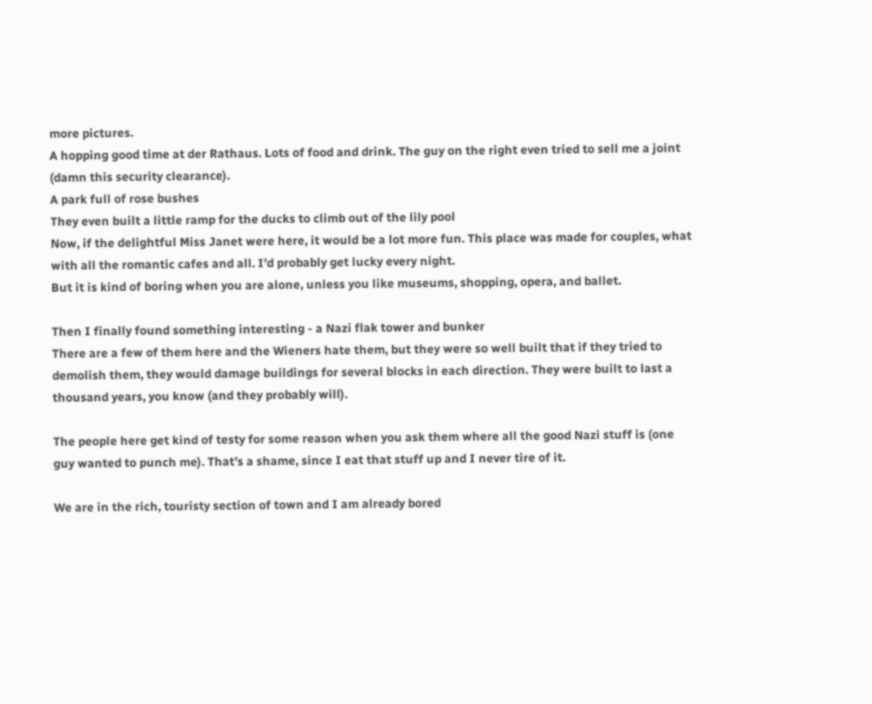more pictures.
A hopping good time at der Rathaus. Lots of food and drink. The guy on the right even tried to sell me a joint (damn this security clearance).
A park full of rose bushes
They even built a little ramp for the ducks to climb out of the lily pool
Now, if the delightful Miss Janet were here, it would be a lot more fun. This place was made for couples, what with all the romantic cafes and all. I’d probably get lucky every night.
But it is kind of boring when you are alone, unless you like museums, shopping, opera, and ballet.

Then I finally found something interesting - a Nazi flak tower and bunker
There are a few of them here and the Wieners hate them, but they were so well built that if they tried to demolish them, they would damage buildings for several blocks in each direction. They were built to last a thousand years, you know (and they probably will).

The people here get kind of testy for some reason when you ask them where all the good Nazi stuff is (one guy wanted to punch me). That’s a shame, since I eat that stuff up and I never tire of it.

We are in the rich, touristy section of town and I am already bored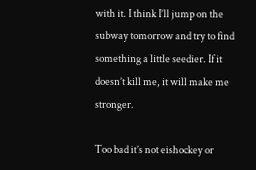with it. I think I’ll jump on the subway tomorrow and try to find something a little seedier. If it doesn’t kill me, it will make me stronger.

Too bad it’s not eishockey or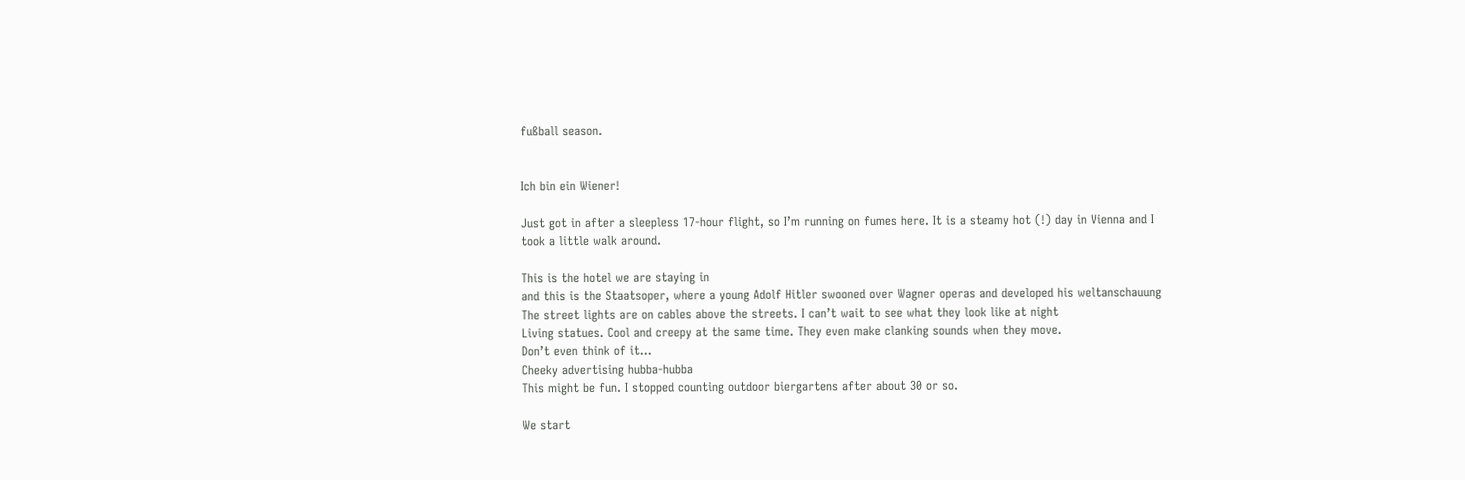fußball season.


Ich bin ein Wiener!

Just got in after a sleepless 17-hour flight, so I’m running on fumes here. It is a steamy hot (!) day in Vienna and I took a little walk around.

This is the hotel we are staying in
and this is the Staatsoper, where a young Adolf Hitler swooned over Wagner operas and developed his weltanschauung
The street lights are on cables above the streets. I can’t wait to see what they look like at night
Living statues. Cool and creepy at the same time. They even make clanking sounds when they move.
Don’t even think of it...
Cheeky advertising hubba-hubba
This might be fun. I stopped counting outdoor biergartens after about 30 or so.

We start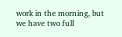work in the morning, but we have two full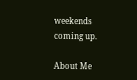weekends coming up.

About Me